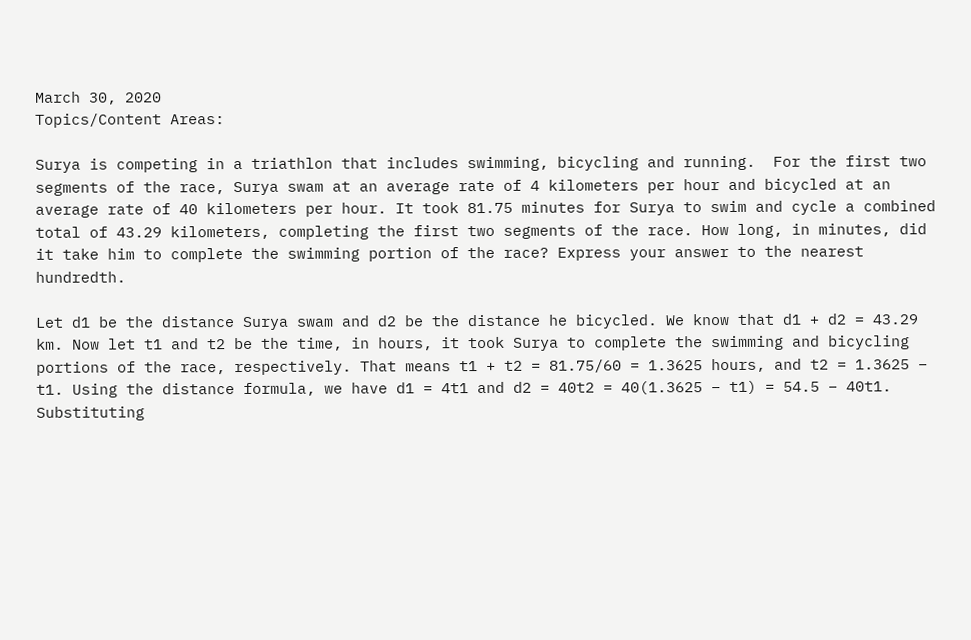March 30, 2020
Topics/Content Areas:

Surya is competing in a triathlon that includes swimming, bicycling and running.  For the first two segments of the race, Surya swam at an average rate of 4 kilometers per hour and bicycled at an average rate of 40 kilometers per hour. It took 81.75 minutes for Surya to swim and cycle a combined total of 43.29 kilometers, completing the first two segments of the race. How long, in minutes, did it take him to complete the swimming portion of the race? Express your answer to the nearest hundredth.

Let d1 be the distance Surya swam and d2 be the distance he bicycled. We know that d1 + d2 = 43.29 km. Now let t1 and t2 be the time, in hours, it took Surya to complete the swimming and bicycling portions of the race, respectively. That means t1 + t2 = 81.75/60 = 1.3625 hours, and t2 = 1.3625 – t1. Using the distance formula, we have d1 = 4t1 and d2 = 40t2 = 40(1.3625 – t1) = 54.5 – 40t1. Substituting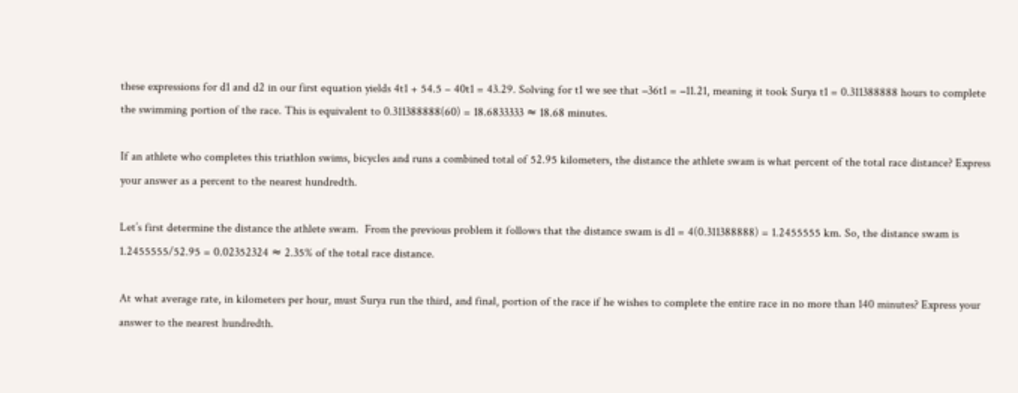these expressions for d1 and d2 in our first equation yields 4t1 + 54.5 – 40t1 = 43.29. Solving for t1 we see that −36t1 = −11.21, meaning it took Surya t1 = 0.311388888 hours to complete the swimming portion of the race. This is equivalent to 0.311388888(60) = 18.6833333 ≈ 18.68 minutes.

If an athlete who completes this triathlon swims, bicycles and runs a combined total of 52.95 kilometers, the distance the athlete swam is what percent of the total race distance? Express your answer as a percent to the nearest hundredth.

Let’s first determine the distance the athlete swam.  From the previous problem it follows that the distance swam is d1 = 4(0.311388888) = 1.2455555 km. So, the distance swam is 1.2455555/52.95 = 0.02352324 ≈ 2.35% of the total race distance.

At what average rate, in kilometers per hour, must Surya run the third, and final, portion of the race if he wishes to complete the entire race in no more than 140 minutes? Express your answer to the nearest hundredth.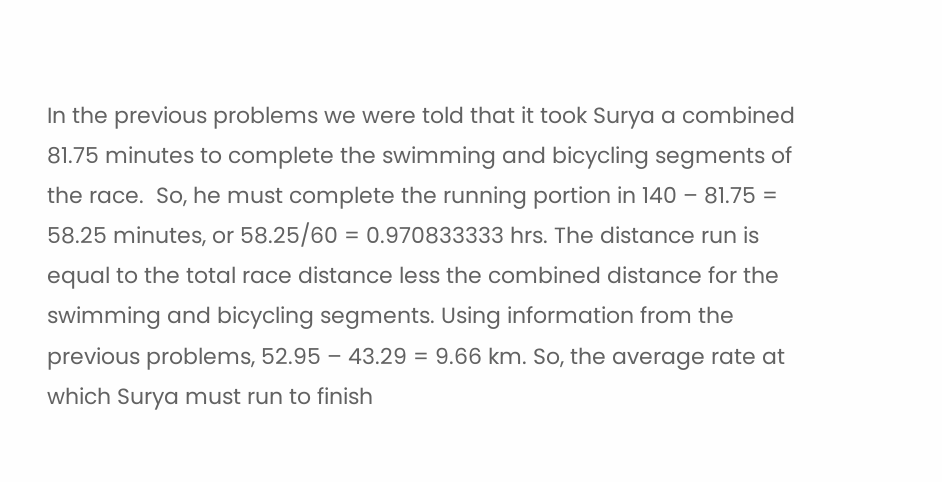In the previous problems we were told that it took Surya a combined 81.75 minutes to complete the swimming and bicycling segments of the race.  So, he must complete the running portion in 140 – 81.75 = 58.25 minutes, or 58.25/60 = 0.970833333 hrs. The distance run is equal to the total race distance less the combined distance for the swimming and bicycling segments. Using information from the previous problems, 52.95 – 43.29 = 9.66 km. So, the average rate at which Surya must run to finish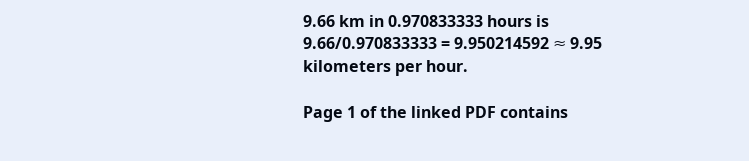9.66 km in 0.970833333 hours is 9.66/0.970833333 = 9.950214592 ≈ 9.95 kilometers per hour.

Page 1 of the linked PDF contains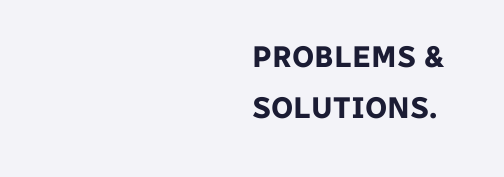PROBLEMS & SOLUTIONS.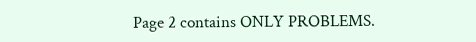Page 2 contains ONLY PROBLEMS.